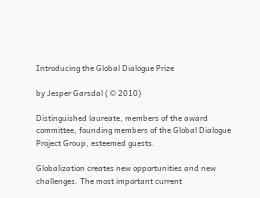Introducing the Global Dialogue Prize

by Jesper Garsdal ( © 2010)

Distinguished laureate, members of the award committee, founding members of the Global Dialogue Project Group, esteemed guests.

Globalization creates new opportunities and new challenges. The most important current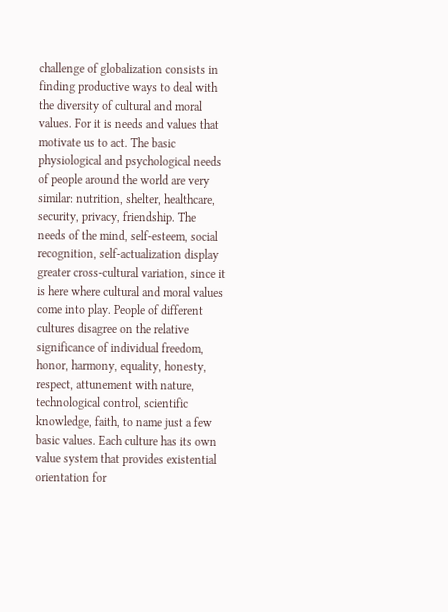challenge of globalization consists in finding productive ways to deal with the diversity of cultural and moral values. For it is needs and values that motivate us to act. The basic physiological and psychological needs of people around the world are very similar: nutrition, shelter, healthcare, security, privacy, friendship. The needs of the mind, self-esteem, social recognition, self-actualization display greater cross-cultural variation, since it is here where cultural and moral values come into play. People of different cultures disagree on the relative significance of individual freedom, honor, harmony, equality, honesty, respect, attunement with nature, technological control, scientific knowledge, faith, to name just a few basic values. Each culture has its own value system that provides existential orientation for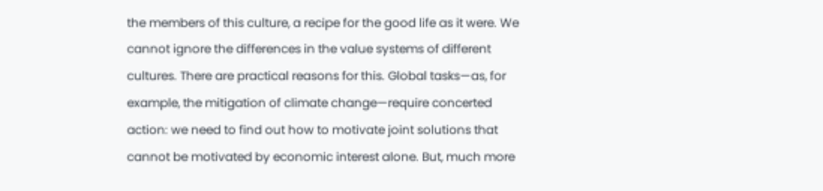the members of this culture, a recipe for the good life as it were. We cannot ignore the differences in the value systems of different cultures. There are practical reasons for this. Global tasks—as, for example, the mitigation of climate change—require concerted action: we need to find out how to motivate joint solutions that cannot be motivated by economic interest alone. But, much more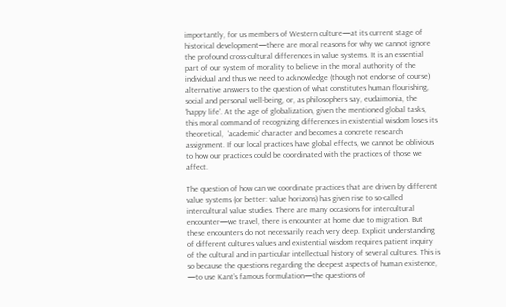importantly, for us members of Western culture—at its current stage of historical development—there are moral reasons for why we cannot ignore the profound cross-cultural differences in value systems. It is an essential part of our system of morality to believe in the moral authority of the individual and thus we need to acknowledge (though not endorse of course) alternative answers to the question of what constitutes human flourishing, social and personal well-being, or, as philosophers say, eudaimonia, the ‘happy life’. At the age of globalization, given the mentioned global tasks, this moral command of recognizing differences in existential wisdom loses its theoretical,  ‘academic’ character and becomes a concrete research assignment. If our local practices have global effects, we cannot be oblivious to how our practices could be coordinated with the practices of those we affect.

The question of how can we coordinate practices that are driven by different value systems (or better: value horizons) has given rise to so-called intercultural value studies. There are many occasions for intercultural encounter—we travel, there is encounter at home due to migration. But these encounters do not necessarily reach very deep. Explicit understanding of different cultures values and existential wisdom requires patient inquiry of the cultural and in particular intellectual history of several cultures. This is so because the questions regarding the deepest aspects of human existence, —to use Kant’s famous formulation—the questions of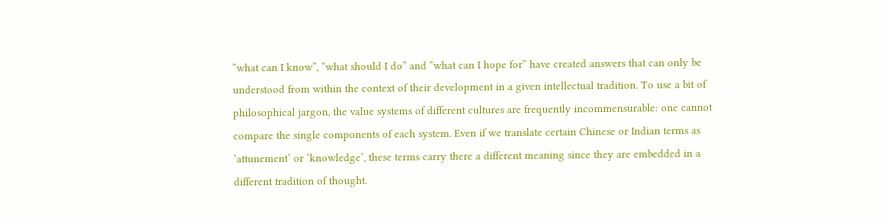“what can I know”, “what should I do” and “what can I hope for” have created answers that can only be understood from within the context of their development in a given intellectual tradition. To use a bit of philosophical jargon, the value systems of different cultures are frequently incommensurable: one cannot compare the single components of each system. Even if we translate certain Chinese or Indian terms as ‘attunement’ or ‘knowledge’, these terms carry there a different meaning since they are embedded in a different tradition of thought.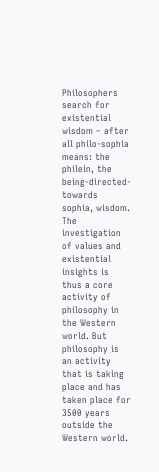Philosophers search for existential wisdom – after all philo-sophia means: the philein, the being-directed-towards sophia, wisdom. The investigation of values and existential insights is thus a core activity of philosophy in the Western world. But philosophy is an activity that is taking place and has taken place for 3500 years outside the Western world.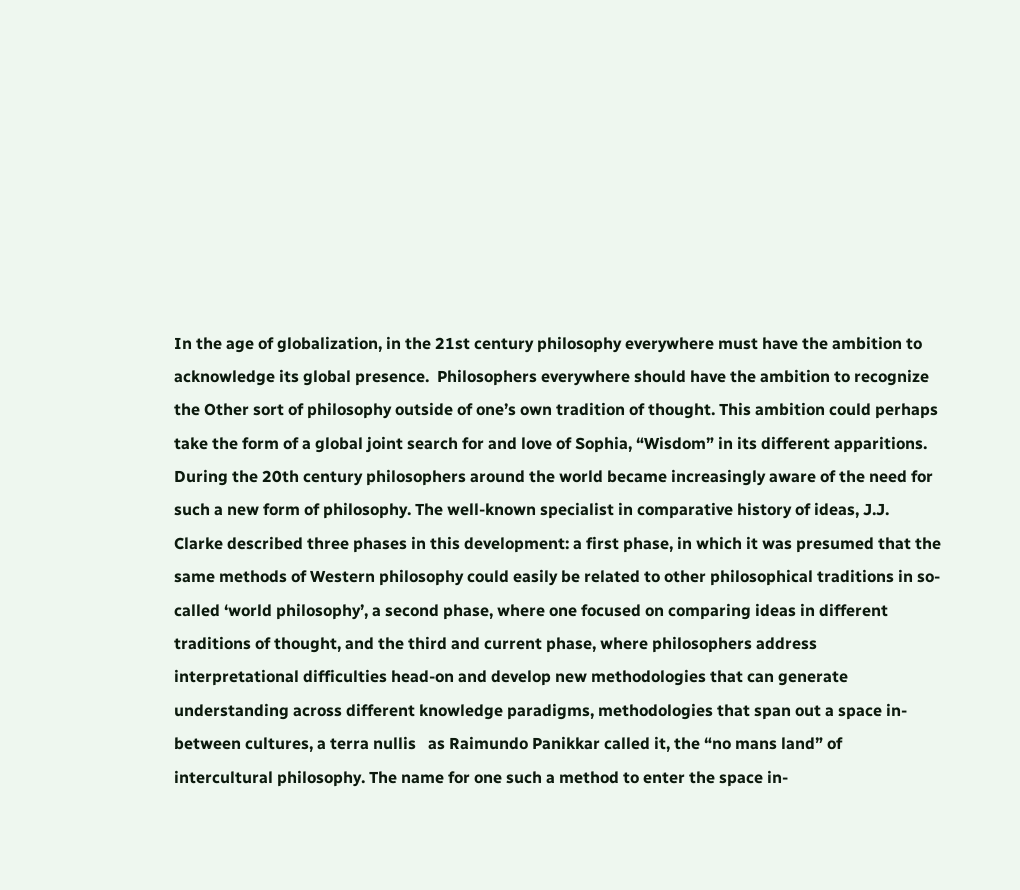In the age of globalization, in the 21st century philosophy everywhere must have the ambition to acknowledge its global presence.  Philosophers everywhere should have the ambition to recognize the Other sort of philosophy outside of one’s own tradition of thought. This ambition could perhaps take the form of a global joint search for and love of Sophia, “Wisdom” in its different apparitions. During the 20th century philosophers around the world became increasingly aware of the need for such a new form of philosophy. The well-known specialist in comparative history of ideas, J.J. Clarke described three phases in this development: a first phase, in which it was presumed that the same methods of Western philosophy could easily be related to other philosophical traditions in so-called ‘world philosophy’, a second phase, where one focused on comparing ideas in different traditions of thought, and the third and current phase, where philosophers address interpretational difficulties head-on and develop new methodologies that can generate understanding across different knowledge paradigms, methodologies that span out a space in-between cultures, a terra nullis   as Raimundo Panikkar called it, the “no mans land” of intercultural philosophy. The name for one such a method to enter the space in-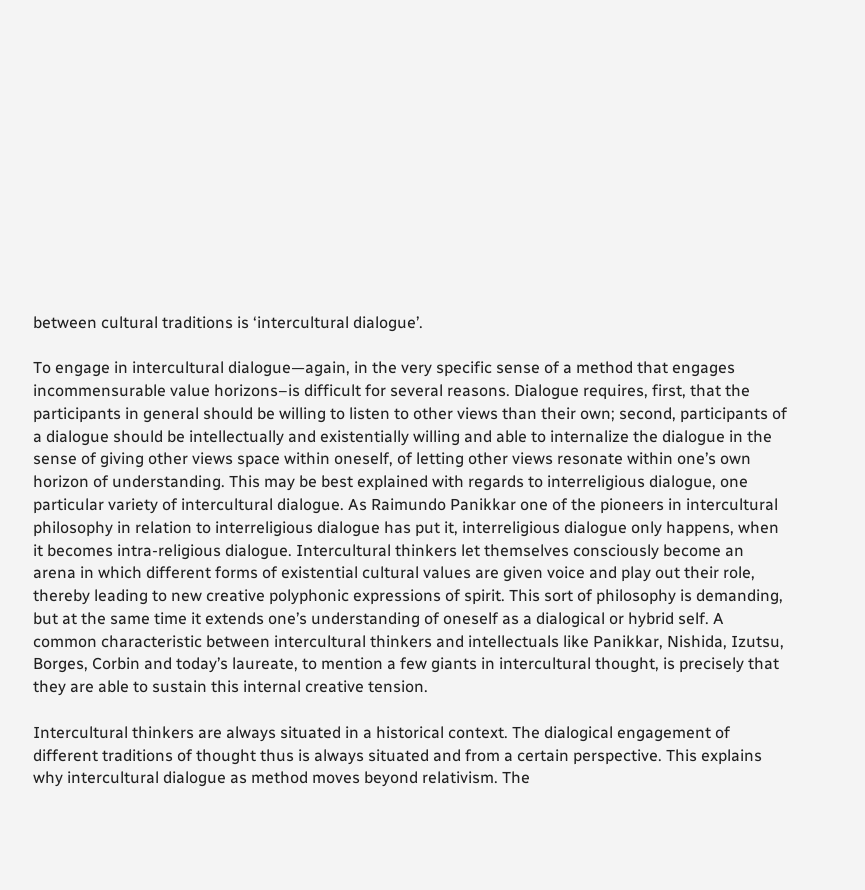between cultural traditions is ‘intercultural dialogue’.

To engage in intercultural dialogue—again, in the very specific sense of a method that engages incommensurable value horizons–is difficult for several reasons. Dialogue requires, first, that the participants in general should be willing to listen to other views than their own; second, participants of a dialogue should be intellectually and existentially willing and able to internalize the dialogue in the sense of giving other views space within oneself, of letting other views resonate within one’s own horizon of understanding. This may be best explained with regards to interreligious dialogue, one particular variety of intercultural dialogue. As Raimundo Panikkar one of the pioneers in intercultural philosophy in relation to interreligious dialogue has put it, interreligious dialogue only happens, when it becomes intra-religious dialogue. Intercultural thinkers let themselves consciously become an arena in which different forms of existential cultural values are given voice and play out their role, thereby leading to new creative polyphonic expressions of spirit. This sort of philosophy is demanding, but at the same time it extends one’s understanding of oneself as a dialogical or hybrid self. A common characteristic between intercultural thinkers and intellectuals like Panikkar, Nishida, Izutsu, Borges, Corbin and today’s laureate, to mention a few giants in intercultural thought, is precisely that they are able to sustain this internal creative tension.

Intercultural thinkers are always situated in a historical context. The dialogical engagement of different traditions of thought thus is always situated and from a certain perspective. This explains why intercultural dialogue as method moves beyond relativism. The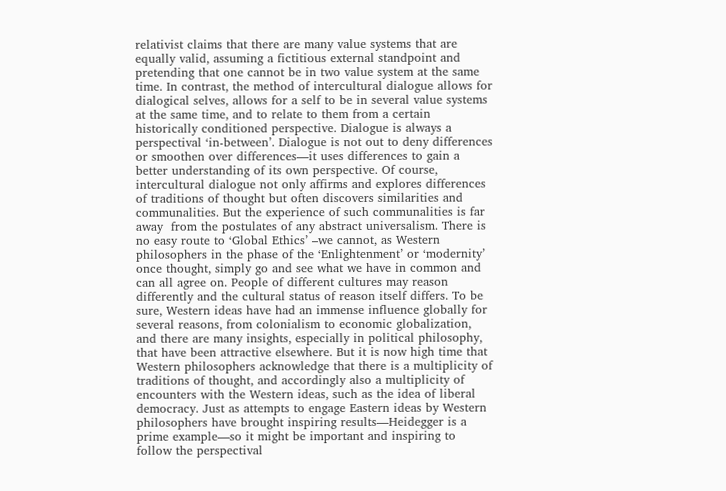relativist claims that there are many value systems that are equally valid, assuming a fictitious external standpoint and pretending that one cannot be in two value system at the same time. In contrast, the method of intercultural dialogue allows for dialogical selves, allows for a self to be in several value systems at the same time, and to relate to them from a certain historically conditioned perspective. Dialogue is always a perspectival ‘in-between’. Dialogue is not out to deny differences or smoothen over differences—it uses differences to gain a better understanding of its own perspective. Of course, intercultural dialogue not only affirms and explores differences of traditions of thought but often discovers similarities and communalities. But the experience of such communalities is far away  from the postulates of any abstract universalism. There is no easy route to ‘Global Ethics’ –we cannot, as Western philosophers in the phase of the ‘Enlightenment’ or ‘modernity’ once thought, simply go and see what we have in common and can all agree on. People of different cultures may reason differently and the cultural status of reason itself differs. To be sure, Western ideas have had an immense influence globally for several reasons, from colonialism to economic globalization, and there are many insights, especially in political philosophy, that have been attractive elsewhere. But it is now high time that Western philosophers acknowledge that there is a multiplicity of traditions of thought, and accordingly also a multiplicity of encounters with the Western ideas, such as the idea of liberal democracy. Just as attempts to engage Eastern ideas by Western philosophers have brought inspiring results—Heidegger is a prime example—so it might be important and inspiring to follow the perspectival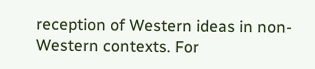reception of Western ideas in non-Western contexts. For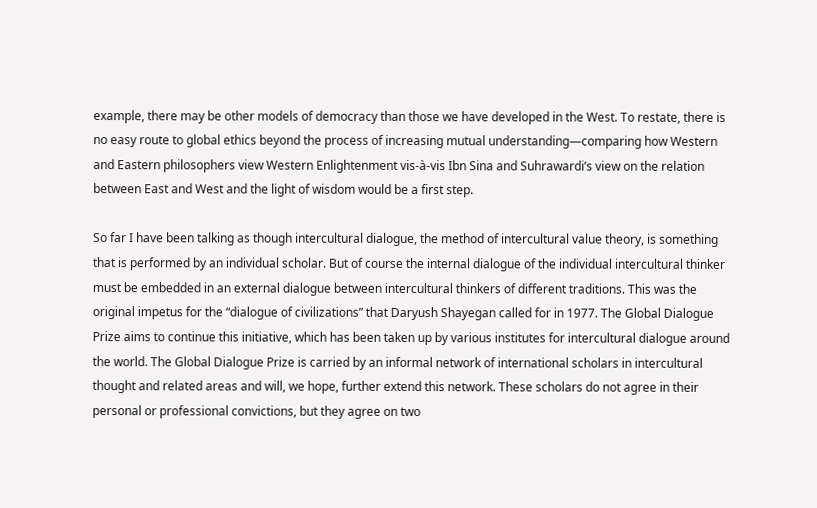example, there may be other models of democracy than those we have developed in the West. To restate, there is no easy route to global ethics beyond the process of increasing mutual understanding—comparing how Western and Eastern philosophers view Western Enlightenment vis-à-vis Ibn Sina and Suhrawardi’s view on the relation between East and West and the light of wisdom would be a first step.

So far I have been talking as though intercultural dialogue, the method of intercultural value theory, is something that is performed by an individual scholar. But of course the internal dialogue of the individual intercultural thinker must be embedded in an external dialogue between intercultural thinkers of different traditions. This was the original impetus for the “dialogue of civilizations” that Daryush Shayegan called for in 1977. The Global Dialogue Prize aims to continue this initiative, which has been taken up by various institutes for intercultural dialogue around the world. The Global Dialogue Prize is carried by an informal network of international scholars in intercultural thought and related areas and will, we hope, further extend this network. These scholars do not agree in their personal or professional convictions, but they agree on two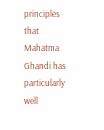principles that Mahatma Ghandi has particularly well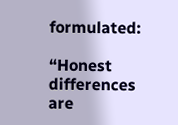formulated:

“Honest differences are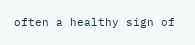often a healthy sign of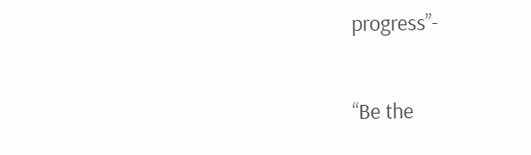progress”-

“Be the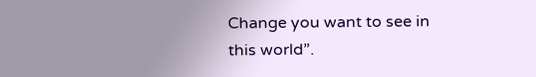Change you want to see in this world”.